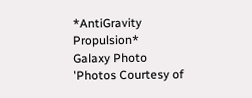*AntiGravity Propulsion*
Galaxy Photo
'Photos Courtesy of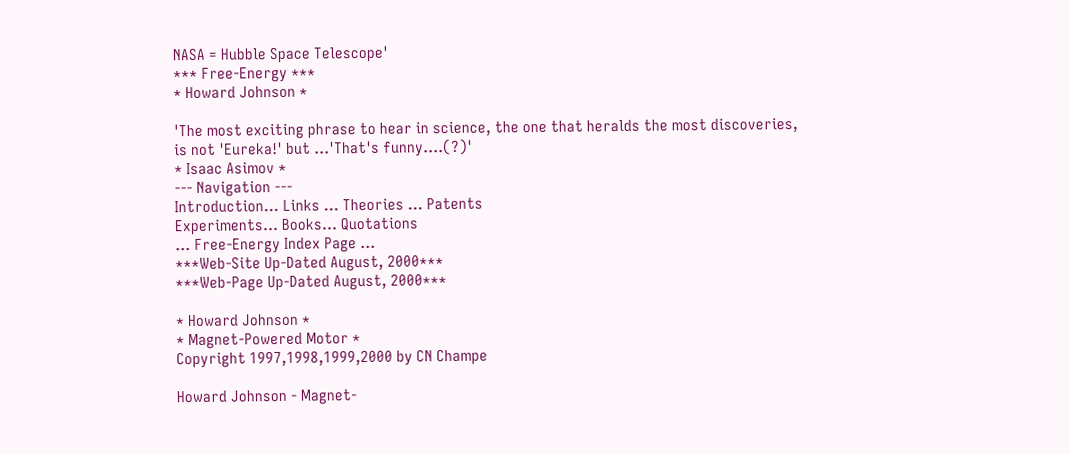NASA = Hubble Space Telescope'
*** Free-Energy ***
* Howard Johnson *

'The most exciting phrase to hear in science, the one that heralds the most discoveries,
is not 'Eureka!' but ...'That's funny....(?)'
* Isaac Asimov *
--- Navigation ---
Introduction... Links ... Theories ... Patents
Experiments... Books... Quotations
... Free-Energy Index Page ...
***Web-Site Up-Dated August, 2000***
***Web-Page Up-Dated August, 2000***

* Howard Johnson *
* Magnet-Powered Motor *
Copyright 1997,1998,1999,2000 by CN Champe

Howard Johnson - Magnet-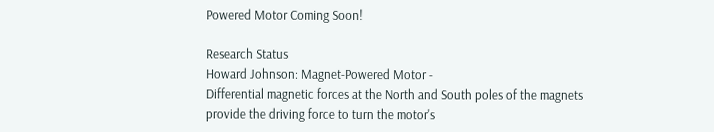Powered Motor Coming Soon!

Research Status
Howard Johnson: Magnet-Powered Motor -
Differential magnetic forces at the North and South poles of the magnets provide the driving force to turn the motor's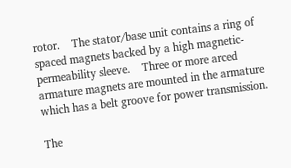rotor.    The stator/base unit contains a ring of spaced magnets backed by a high magnetic-permeability sleeve.    Three or more arced armature magnets are mounted in the armature which has a belt groove for power transmission.

The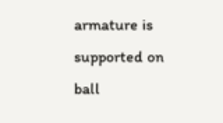armature is supported on ball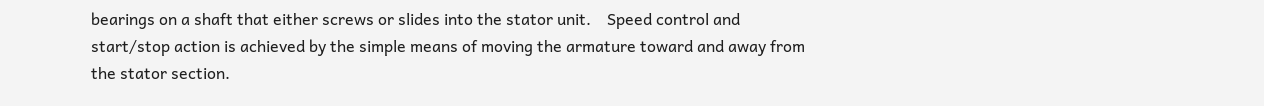bearings on a shaft that either screws or slides into the stator unit.    Speed control and start/stop action is achieved by the simple means of moving the armature toward and away from the stator section.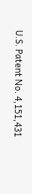U.S. Patent No. 4,151,431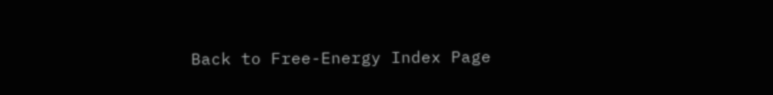Back to Free-Energy Index Page